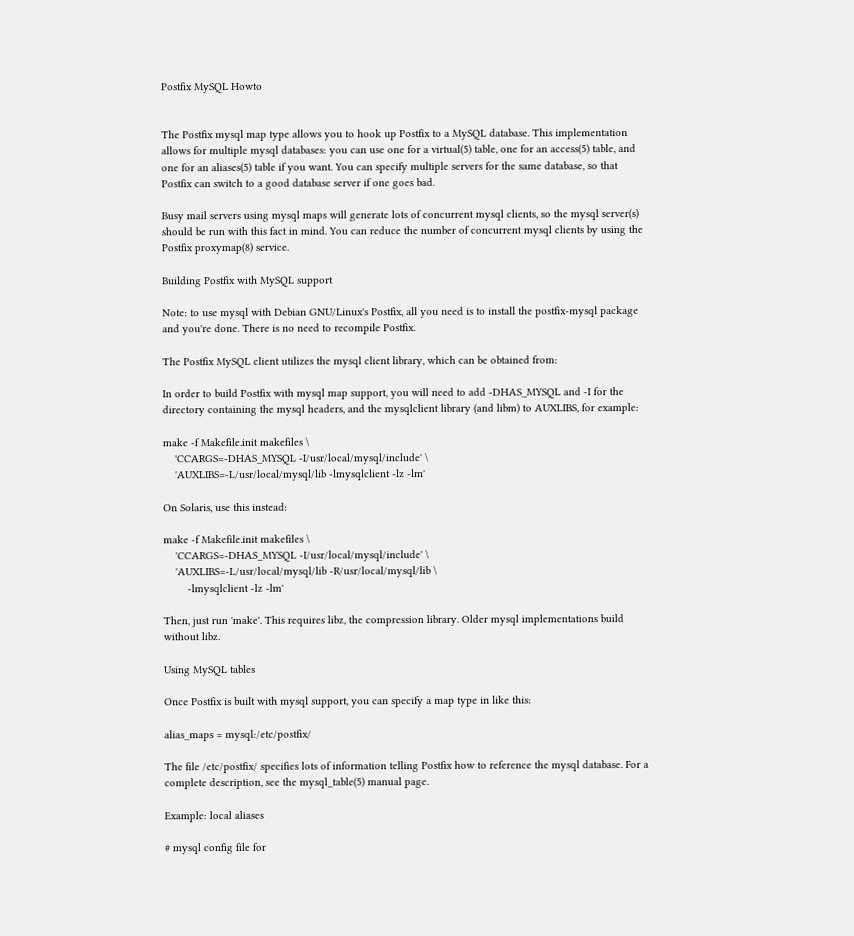Postfix MySQL Howto


The Postfix mysql map type allows you to hook up Postfix to a MySQL database. This implementation allows for multiple mysql databases: you can use one for a virtual(5) table, one for an access(5) table, and one for an aliases(5) table if you want. You can specify multiple servers for the same database, so that Postfix can switch to a good database server if one goes bad.

Busy mail servers using mysql maps will generate lots of concurrent mysql clients, so the mysql server(s) should be run with this fact in mind. You can reduce the number of concurrent mysql clients by using the Postfix proxymap(8) service.

Building Postfix with MySQL support

Note: to use mysql with Debian GNU/Linux's Postfix, all you need is to install the postfix-mysql package and you're done. There is no need to recompile Postfix.

The Postfix MySQL client utilizes the mysql client library, which can be obtained from:

In order to build Postfix with mysql map support, you will need to add -DHAS_MYSQL and -I for the directory containing the mysql headers, and the mysqlclient library (and libm) to AUXLIBS, for example:

make -f Makefile.init makefiles \
    'CCARGS=-DHAS_MYSQL -I/usr/local/mysql/include' \
    'AUXLIBS=-L/usr/local/mysql/lib -lmysqlclient -lz -lm'

On Solaris, use this instead:

make -f Makefile.init makefiles \
    'CCARGS=-DHAS_MYSQL -I/usr/local/mysql/include' \
    'AUXLIBS=-L/usr/local/mysql/lib -R/usr/local/mysql/lib \
        -lmysqlclient -lz -lm'

Then, just run 'make'. This requires libz, the compression library. Older mysql implementations build without libz.

Using MySQL tables

Once Postfix is built with mysql support, you can specify a map type in like this:

alias_maps = mysql:/etc/postfix/

The file /etc/postfix/ specifies lots of information telling Postfix how to reference the mysql database. For a complete description, see the mysql_table(5) manual page.

Example: local aliases

# mysql config file for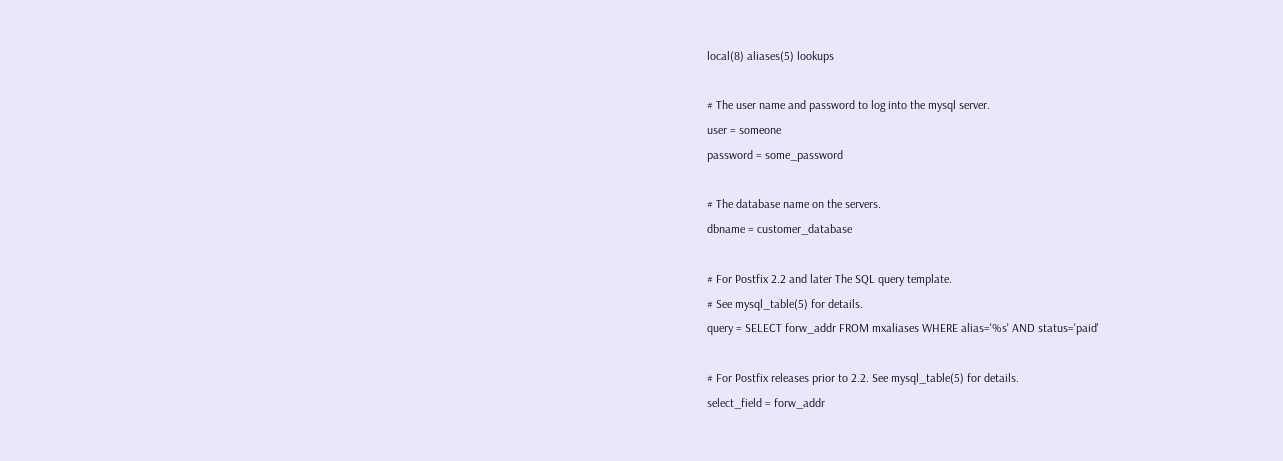local(8) aliases(5) lookups

# The user name and password to log into the mysql server.
user = someone
password = some_password

# The database name on the servers.
dbname = customer_database

# For Postfix 2.2 and later The SQL query template.
# See mysql_table(5) for details.
query = SELECT forw_addr FROM mxaliases WHERE alias='%s' AND status='paid'

# For Postfix releases prior to 2.2. See mysql_table(5) for details.
select_field = forw_addr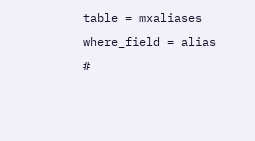table = mxaliases
where_field = alias
#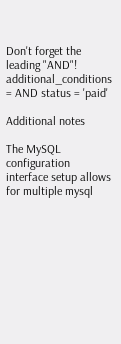Don't forget the leading "AND"!
additional_conditions = AND status = 'paid'

Additional notes

The MySQL configuration interface setup allows for multiple mysql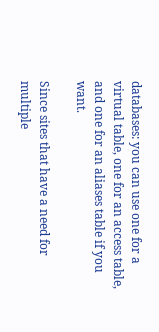databases: you can use one for a virtual table, one for an access table, and one for an aliases table if you want.

Since sites that have a need for multiple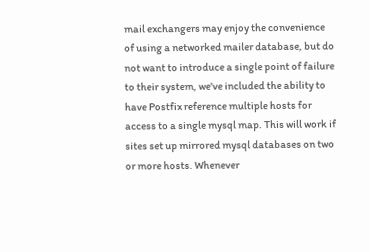mail exchangers may enjoy the convenience of using a networked mailer database, but do not want to introduce a single point of failure to their system, we've included the ability to have Postfix reference multiple hosts for access to a single mysql map. This will work if sites set up mirrored mysql databases on two or more hosts. Whenever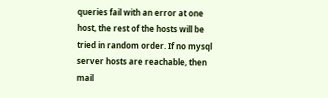queries fail with an error at one host, the rest of the hosts will be tried in random order. If no mysql server hosts are reachable, then mail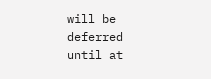will be deferred until at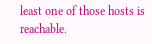least one of those hosts is reachable.